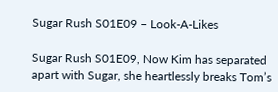Sugar Rush S01E09 – Look-A-Likes

Sugar Rush S01E09, Now Kim has separated apart with Sugar, she heartlessly breaks Tom’s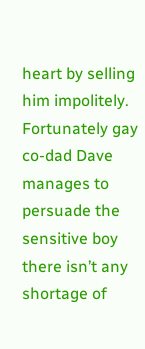heart by selling him impolitely. Fortunately gay co-dad Dave manages to persuade the sensitive boy there isn’t any shortage of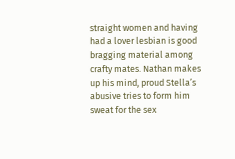straight women and having had a lover lesbian is good bragging material among crafty mates. Nathan makes up his mind, proud Stella’s abusive tries to form him sweat for the sex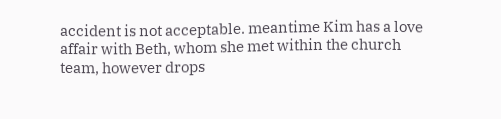accident is not acceptable. meantime Kim has a love affair with Beth, whom she met within the church team, however drops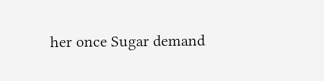her once Sugar demand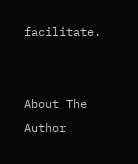facilitate.


About The Author